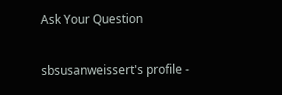Ask Your Question

sbsusanweissert's profile -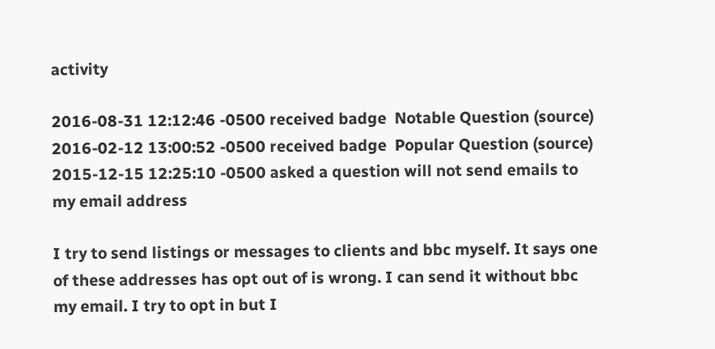activity

2016-08-31 12:12:46 -0500 received badge  Notable Question (source)
2016-02-12 13:00:52 -0500 received badge  Popular Question (source)
2015-12-15 12:25:10 -0500 asked a question will not send emails to my email address

I try to send listings or messages to clients and bbc myself. It says one of these addresses has opt out of is wrong. I can send it without bbc my email. I try to opt in but I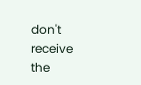don't receive the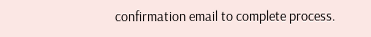confirmation email to complete process.